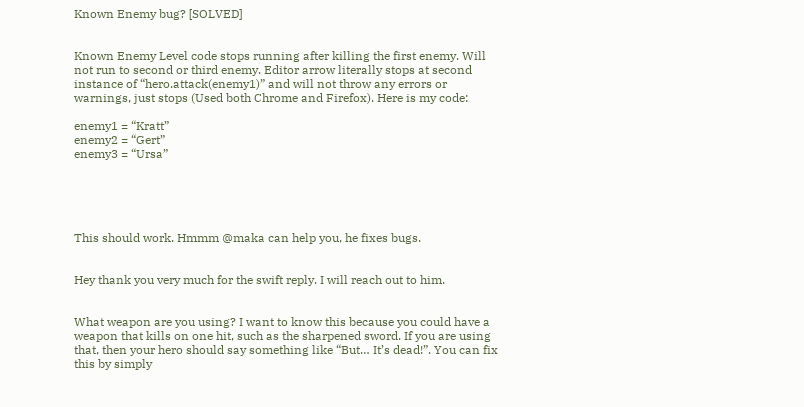Known Enemy bug? [SOLVED]


Known Enemy Level code stops running after killing the first enemy. Will not run to second or third enemy. Editor arrow literally stops at second instance of “hero.attack(enemy1)” and will not throw any errors or warnings, just stops (Used both Chrome and Firefox). Here is my code:

enemy1 = “Kratt”
enemy2 = “Gert”
enemy3 = “Ursa”





This should work. Hmmm @maka can help you, he fixes bugs.


Hey thank you very much for the swift reply. I will reach out to him.


What weapon are you using? I want to know this because you could have a weapon that kills on one hit, such as the sharpened sword. If you are using that, then your hero should say something like “But… It’s dead!”. You can fix this by simply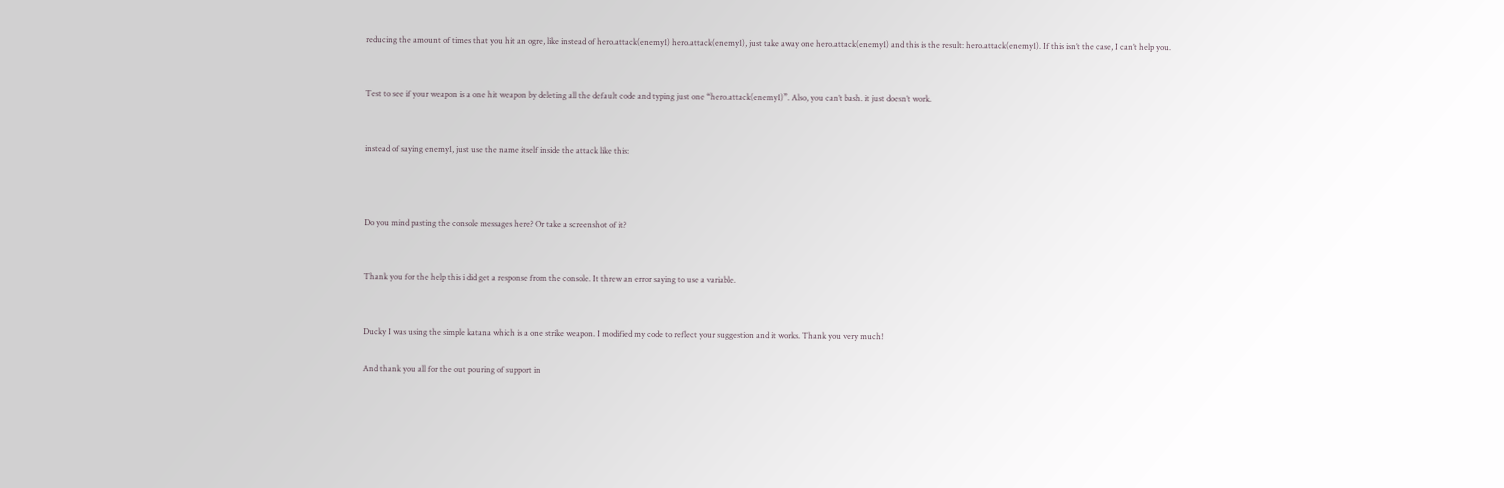reducing the amount of times that you hit an ogre, like instead of hero.attack(enemy1) hero.attack(enemy1), just take away one hero.attack(enemy1) and this is the result: hero.attack(enemy1). If this isn’t the case, I can’t help you.


Test to see if your weapon is a one hit weapon by deleting all the default code and typing just one “hero.attack(enemy1)”. Also, you can’t bash. it just doesn’t work.


instead of saying enemy1, just use the name itself inside the attack like this:



Do you mind pasting the console messages here? Or take a screenshot of it?


Thank you for the help this i did get a response from the console. It threw an error saying to use a variable.


Ducky I was using the simple katana which is a one strike weapon. I modified my code to reflect your suggestion and it works. Thank you very much!

And thank you all for the out pouring of support in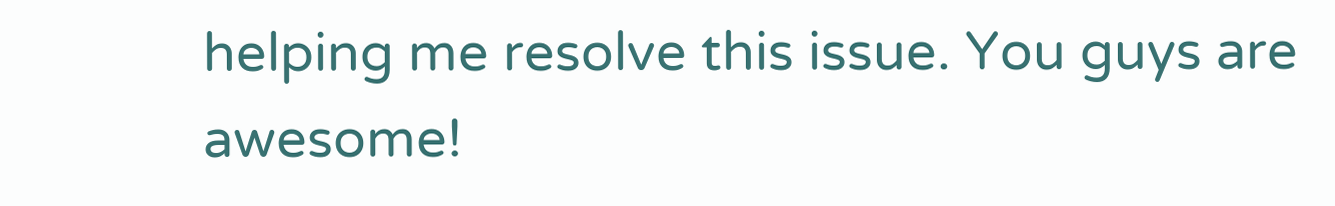helping me resolve this issue. You guys are awesome!